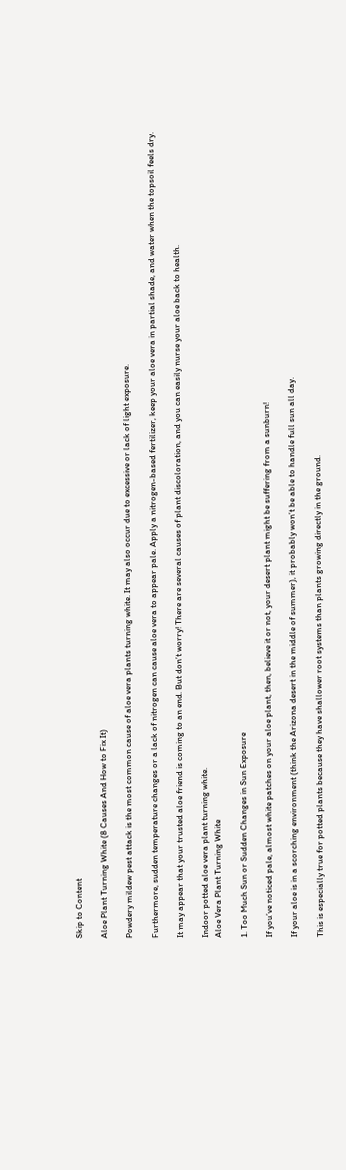Skip to Content

Aloe Plant Turning White (8 Causes And How to Fix It)

Powdery mildew pest attack is the most common cause of aloe vera plants turning white. It may also occur due to excessive or lack of light exposure.

Furthermore, sudden temperature changes or a lack of nitrogen can cause aloe vera to appear pale. Apply a nitrogen-based fertilizer, keep your aloe vera in partial shade, and water when the topsoil feels dry.

It may appear that your trusted aloe friend is coming to an end. But don’t worry! There are several causes of plant discoloration, and you can easily nurse your aloe back to health.

Indoor potted aloe vera plant turning white.
Aloe Vera Plant Turning White

1. Too Much Sun or Sudden Changes in Sun Exposure

If you’ve noticed pale, almost white patches on your aloe plant, then, believe it or not, your desert plant might be suffering from a sunburn!

If your aloe is in a scorching environment (think the Arizona desert in the middle of summer), it probably won’t be able to handle full sun all day.

This is especially true for potted plants because they have shallower root systems than plants growing directly in the ground.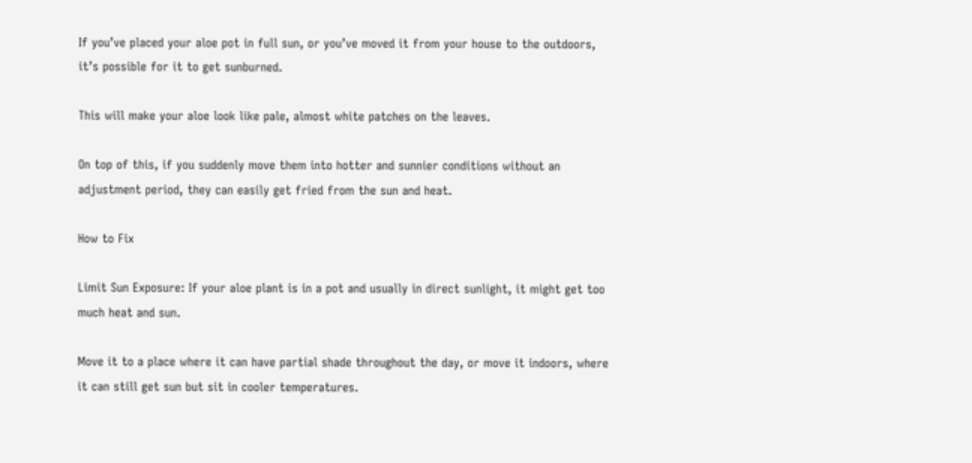If you’ve placed your aloe pot in full sun, or you’ve moved it from your house to the outdoors, it’s possible for it to get sunburned.

This will make your aloe look like pale, almost white patches on the leaves.

On top of this, if you suddenly move them into hotter and sunnier conditions without an adjustment period, they can easily get fried from the sun and heat.

How to Fix

Limit Sun Exposure: If your aloe plant is in a pot and usually in direct sunlight, it might get too much heat and sun.

Move it to a place where it can have partial shade throughout the day, or move it indoors, where it can still get sun but sit in cooler temperatures.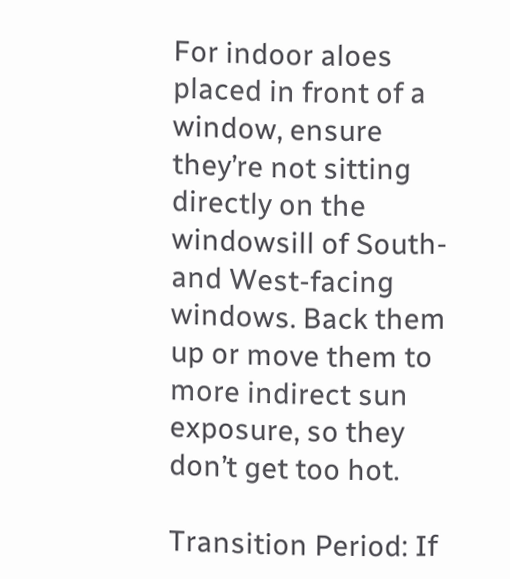For indoor aloes placed in front of a window, ensure they’re not sitting directly on the windowsill of South- and West-facing windows. Back them up or move them to more indirect sun exposure, so they don’t get too hot.

Transition Period: If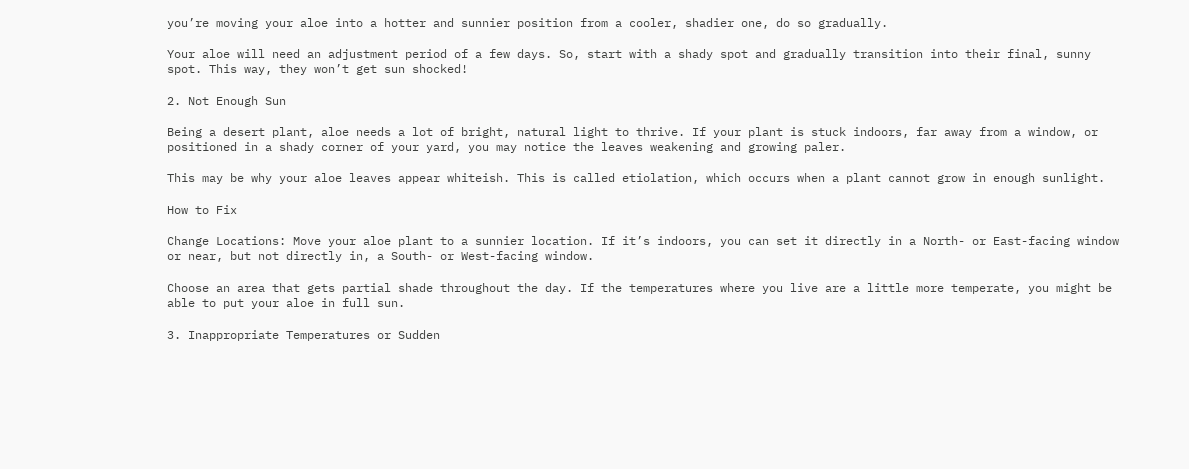you’re moving your aloe into a hotter and sunnier position from a cooler, shadier one, do so gradually.

Your aloe will need an adjustment period of a few days. So, start with a shady spot and gradually transition into their final, sunny spot. This way, they won’t get sun shocked!

2. Not Enough Sun

Being a desert plant, aloe needs a lot of bright, natural light to thrive. If your plant is stuck indoors, far away from a window, or positioned in a shady corner of your yard, you may notice the leaves weakening and growing paler.

This may be why your aloe leaves appear whiteish. This is called etiolation, which occurs when a plant cannot grow in enough sunlight.

How to Fix

Change Locations: Move your aloe plant to a sunnier location. If it’s indoors, you can set it directly in a North- or East-facing window or near, but not directly in, a South- or West-facing window.

Choose an area that gets partial shade throughout the day. If the temperatures where you live are a little more temperate, you might be able to put your aloe in full sun.

3. Inappropriate Temperatures or Sudden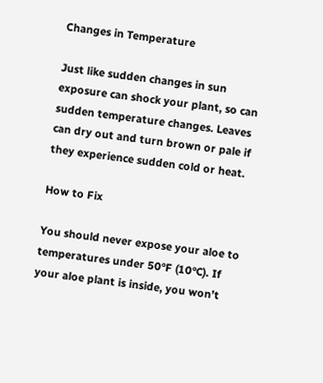Changes in Temperature

Just like sudden changes in sun exposure can shock your plant, so can sudden temperature changes. Leaves can dry out and turn brown or pale if they experience sudden cold or heat.

How to Fix

You should never expose your aloe to temperatures under 50°F (10°C). If your aloe plant is inside, you won’t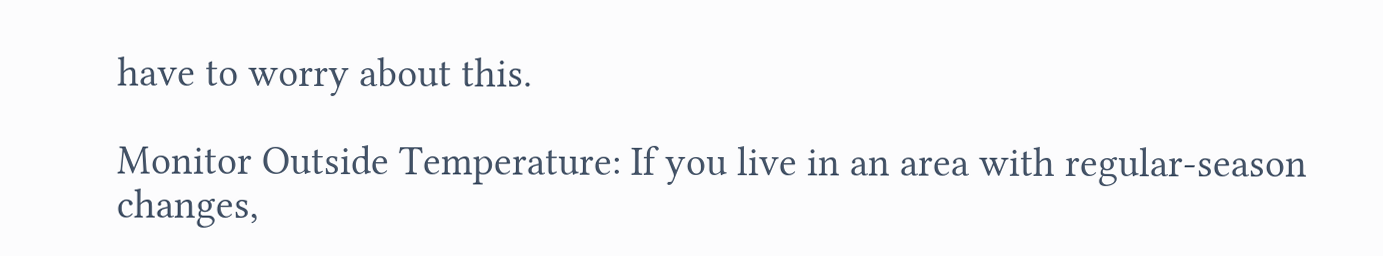have to worry about this.

Monitor Outside Temperature: If you live in an area with regular-season changes,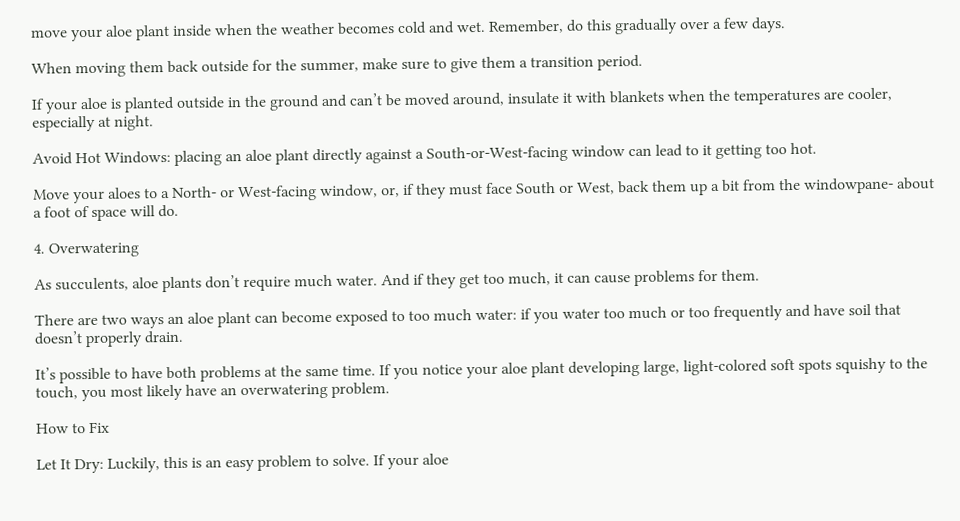move your aloe plant inside when the weather becomes cold and wet. Remember, do this gradually over a few days.

When moving them back outside for the summer, make sure to give them a transition period.

If your aloe is planted outside in the ground and can’t be moved around, insulate it with blankets when the temperatures are cooler, especially at night.

Avoid Hot Windows: placing an aloe plant directly against a South-or-West-facing window can lead to it getting too hot.

Move your aloes to a North- or West-facing window, or, if they must face South or West, back them up a bit from the windowpane- about a foot of space will do.

4. Overwatering

As succulents, aloe plants don’t require much water. And if they get too much, it can cause problems for them.

There are two ways an aloe plant can become exposed to too much water: if you water too much or too frequently and have soil that doesn’t properly drain.

It’s possible to have both problems at the same time. If you notice your aloe plant developing large, light-colored soft spots squishy to the touch, you most likely have an overwatering problem.

How to Fix

Let It Dry: Luckily, this is an easy problem to solve. If your aloe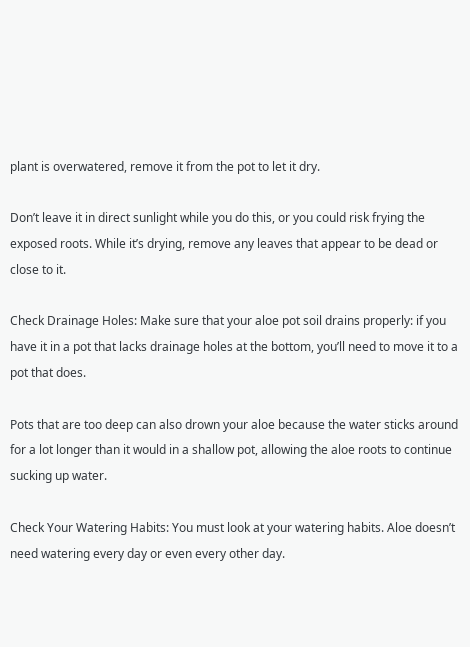plant is overwatered, remove it from the pot to let it dry.

Don’t leave it in direct sunlight while you do this, or you could risk frying the exposed roots. While it’s drying, remove any leaves that appear to be dead or close to it.

Check Drainage Holes: Make sure that your aloe pot soil drains properly: if you have it in a pot that lacks drainage holes at the bottom, you’ll need to move it to a pot that does.

Pots that are too deep can also drown your aloe because the water sticks around for a lot longer than it would in a shallow pot, allowing the aloe roots to continue sucking up water.

Check Your Watering Habits: You must look at your watering habits. Aloe doesn’t need watering every day or even every other day.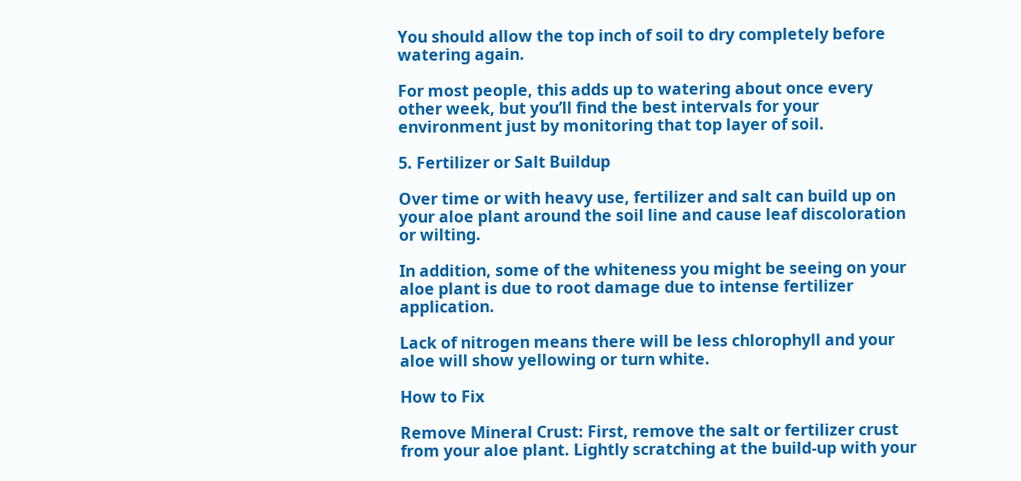You should allow the top inch of soil to dry completely before watering again.

For most people, this adds up to watering about once every other week, but you’ll find the best intervals for your environment just by monitoring that top layer of soil.

5. Fertilizer or Salt Buildup

Over time or with heavy use, fertilizer and salt can build up on your aloe plant around the soil line and cause leaf discoloration or wilting.

In addition, some of the whiteness you might be seeing on your aloe plant is due to root damage due to intense fertilizer application.

Lack of nitrogen means there will be less chlorophyll and your aloe will show yellowing or turn white.

How to Fix

Remove Mineral Crust: First, remove the salt or fertilizer crust from your aloe plant. Lightly scratching at the build-up with your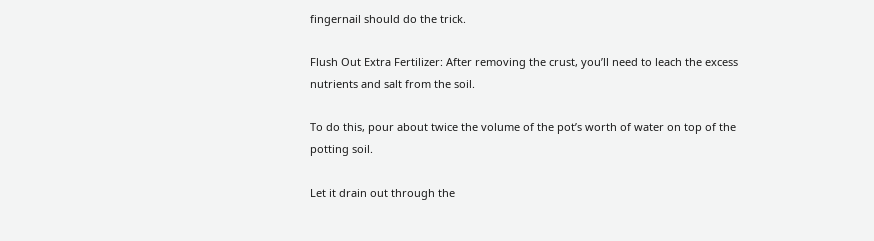fingernail should do the trick.

Flush Out Extra Fertilizer: After removing the crust, you’ll need to leach the excess nutrients and salt from the soil.

To do this, pour about twice the volume of the pot’s worth of water on top of the potting soil.

Let it drain out through the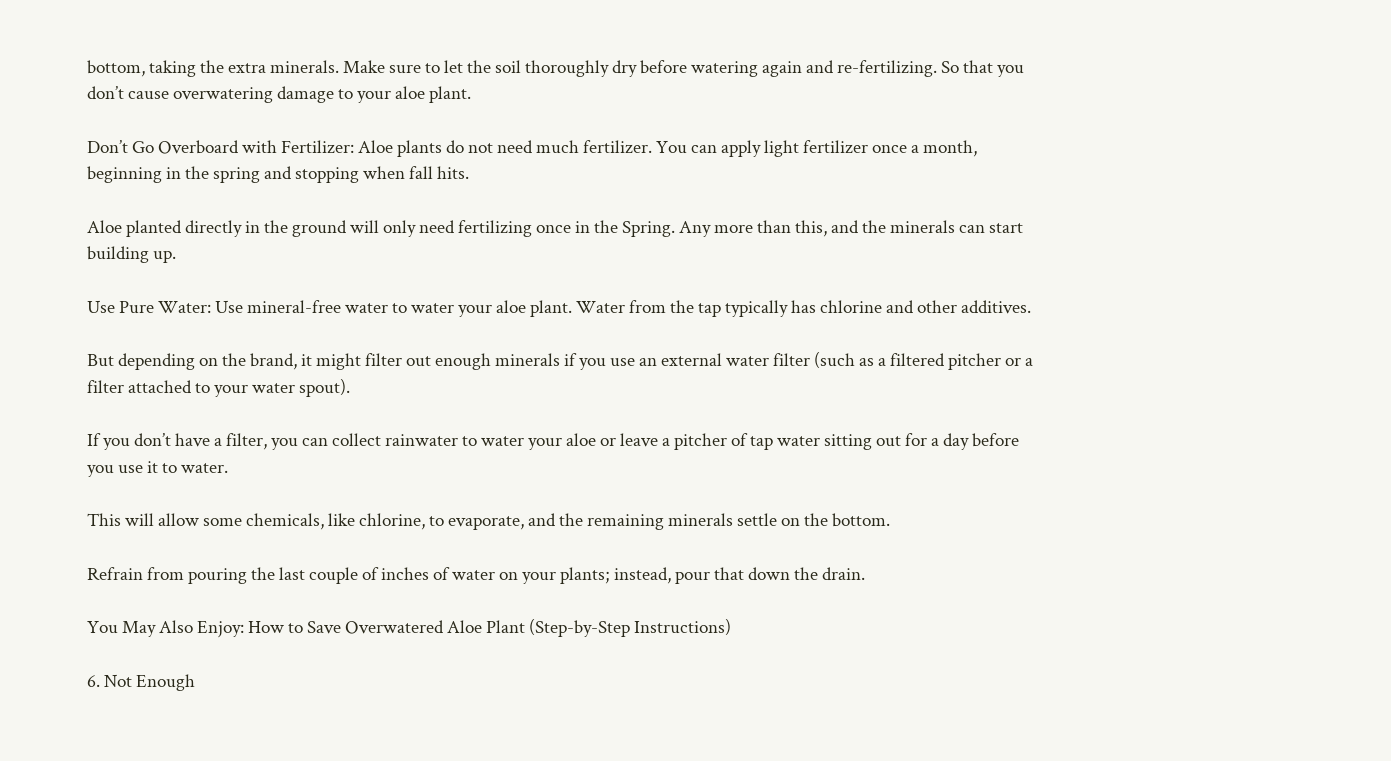bottom, taking the extra minerals. Make sure to let the soil thoroughly dry before watering again and re-fertilizing. So that you don’t cause overwatering damage to your aloe plant.

Don’t Go Overboard with Fertilizer: Aloe plants do not need much fertilizer. You can apply light fertilizer once a month, beginning in the spring and stopping when fall hits.

Aloe planted directly in the ground will only need fertilizing once in the Spring. Any more than this, and the minerals can start building up.

Use Pure Water: Use mineral-free water to water your aloe plant. Water from the tap typically has chlorine and other additives.

But depending on the brand, it might filter out enough minerals if you use an external water filter (such as a filtered pitcher or a filter attached to your water spout).

If you don’t have a filter, you can collect rainwater to water your aloe or leave a pitcher of tap water sitting out for a day before you use it to water.

This will allow some chemicals, like chlorine, to evaporate, and the remaining minerals settle on the bottom.

Refrain from pouring the last couple of inches of water on your plants; instead, pour that down the drain.

You May Also Enjoy: How to Save Overwatered Aloe Plant (Step-by-Step Instructions)

6. Not Enough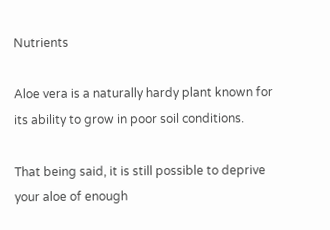Nutrients

Aloe vera is a naturally hardy plant known for its ability to grow in poor soil conditions.

That being said, it is still possible to deprive your aloe of enough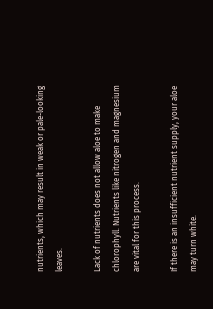nutrients, which may result in weak or pale-looking leaves.

Lack of nutrients does not allow aloe to make chlorophyll. Nutrients like nitrogen and magnesium are vital for this process.

If there is an insufficient nutrient supply, your aloe may turn white.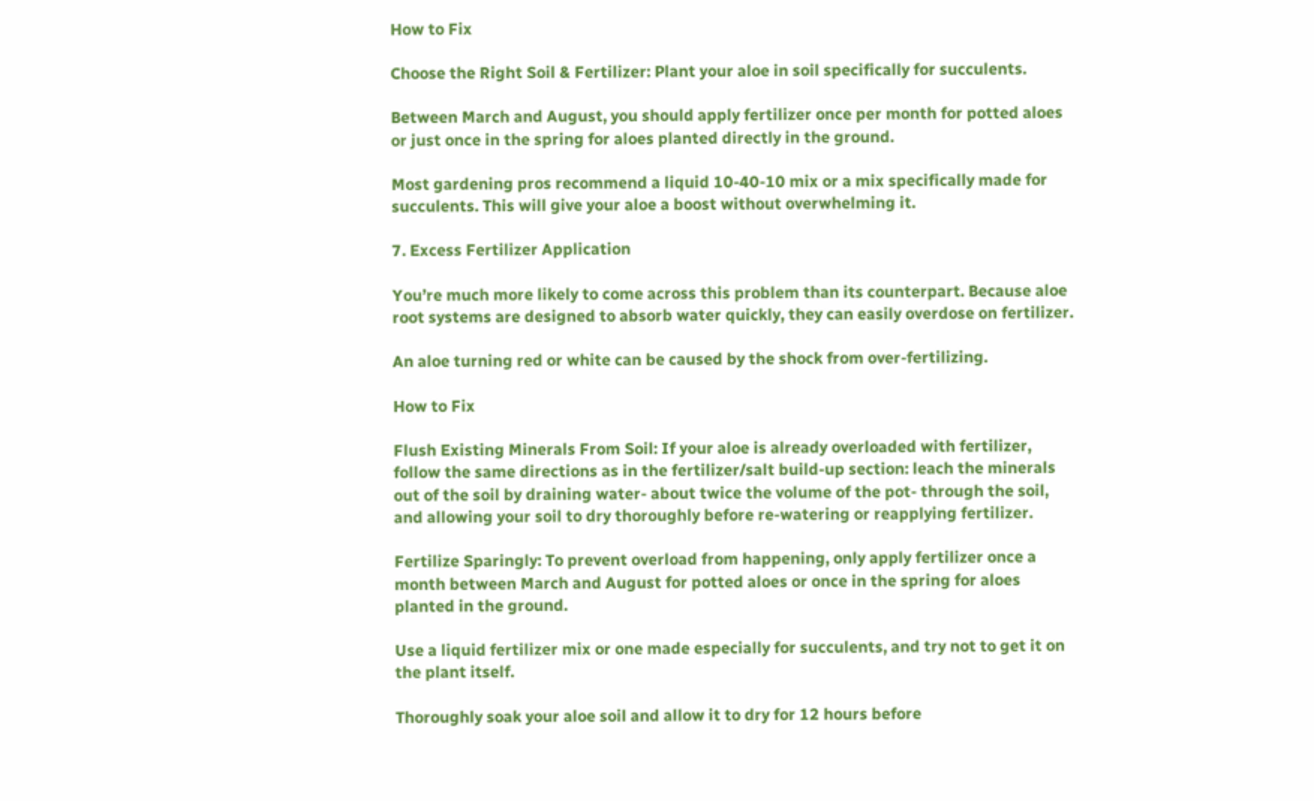How to Fix

Choose the Right Soil & Fertilizer: Plant your aloe in soil specifically for succulents.

Between March and August, you should apply fertilizer once per month for potted aloes or just once in the spring for aloes planted directly in the ground.

Most gardening pros recommend a liquid 10-40-10 mix or a mix specifically made for succulents. This will give your aloe a boost without overwhelming it.

7. Excess Fertilizer Application

You’re much more likely to come across this problem than its counterpart. Because aloe root systems are designed to absorb water quickly, they can easily overdose on fertilizer.

An aloe turning red or white can be caused by the shock from over-fertilizing.

How to Fix

Flush Existing Minerals From Soil: If your aloe is already overloaded with fertilizer, follow the same directions as in the fertilizer/salt build-up section: leach the minerals out of the soil by draining water- about twice the volume of the pot- through the soil, and allowing your soil to dry thoroughly before re-watering or reapplying fertilizer.

Fertilize Sparingly: To prevent overload from happening, only apply fertilizer once a month between March and August for potted aloes or once in the spring for aloes planted in the ground.

Use a liquid fertilizer mix or one made especially for succulents, and try not to get it on the plant itself.

Thoroughly soak your aloe soil and allow it to dry for 12 hours before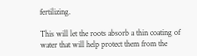fertilizing.

This will let the roots absorb a thin coating of water that will help protect them from the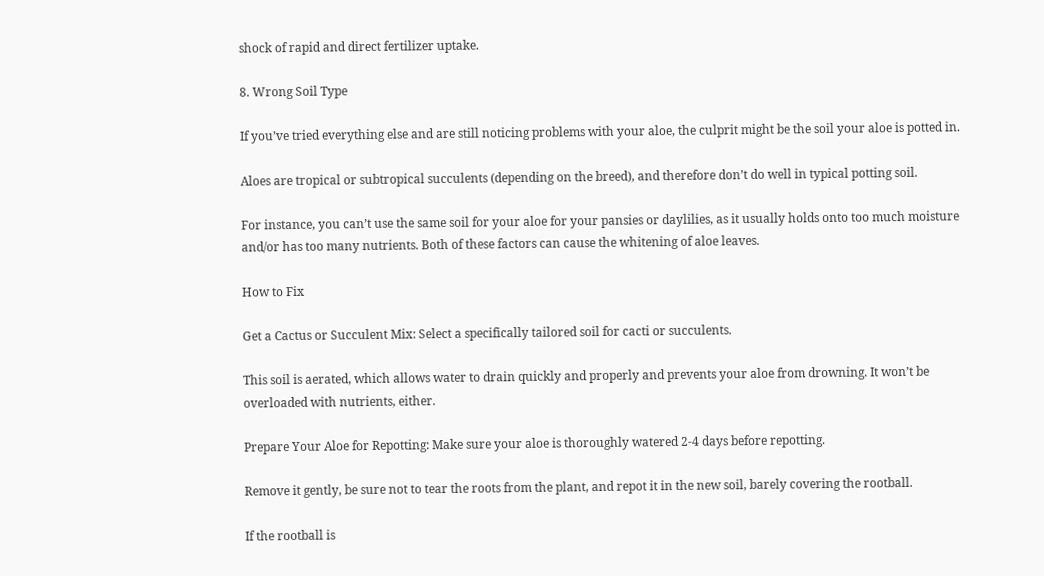shock of rapid and direct fertilizer uptake.

8. Wrong Soil Type

If you’ve tried everything else and are still noticing problems with your aloe, the culprit might be the soil your aloe is potted in.

Aloes are tropical or subtropical succulents (depending on the breed), and therefore don’t do well in typical potting soil.

For instance, you can’t use the same soil for your aloe for your pansies or daylilies, as it usually holds onto too much moisture and/or has too many nutrients. Both of these factors can cause the whitening of aloe leaves.

How to Fix

Get a Cactus or Succulent Mix: Select a specifically tailored soil for cacti or succulents.

This soil is aerated, which allows water to drain quickly and properly and prevents your aloe from drowning. It won’t be overloaded with nutrients, either.

Prepare Your Aloe for Repotting: Make sure your aloe is thoroughly watered 2-4 days before repotting.

Remove it gently, be sure not to tear the roots from the plant, and repot it in the new soil, barely covering the rootball.

If the rootball is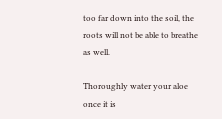too far down into the soil, the roots will not be able to breathe as well.

Thoroughly water your aloe once it is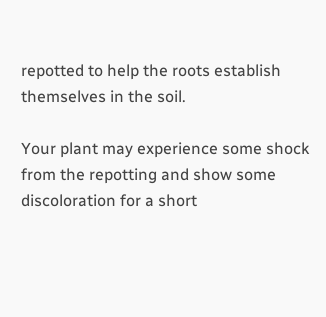repotted to help the roots establish themselves in the soil.

Your plant may experience some shock from the repotting and show some discoloration for a short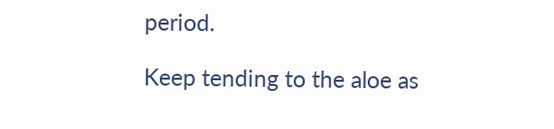period.

Keep tending to the aloe as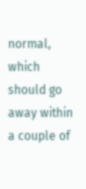normal, which should go away within a couple of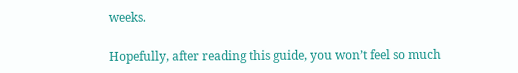weeks.

Hopefully, after reading this guide, you won’t feel so much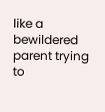like a bewildered parent trying to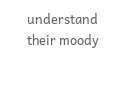understand their moody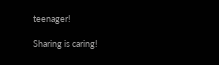teenager!

Sharing is caring!